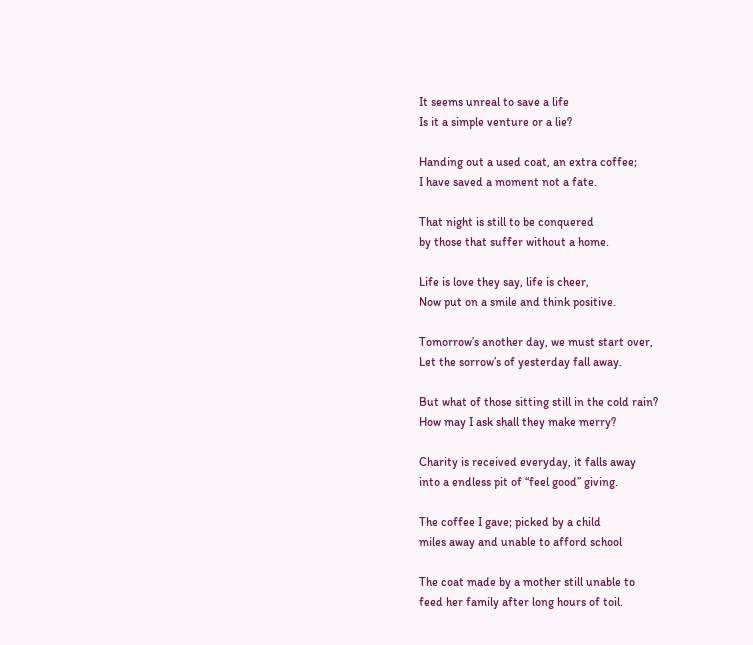It seems unreal to save a life
Is it a simple venture or a lie?

Handing out a used coat, an extra coffee;
I have saved a moment not a fate.

That night is still to be conquered
by those that suffer without a home.

Life is love they say, life is cheer,
Now put on a smile and think positive.

Tomorrow’s another day, we must start over,
Let the sorrow’s of yesterday fall away.

But what of those sitting still in the cold rain?
How may I ask shall they make merry?

Charity is received everyday, it falls away
into a endless pit of “feel good” giving.

The coffee I gave; picked by a child
miles away and unable to afford school

The coat made by a mother still unable to
feed her family after long hours of toil.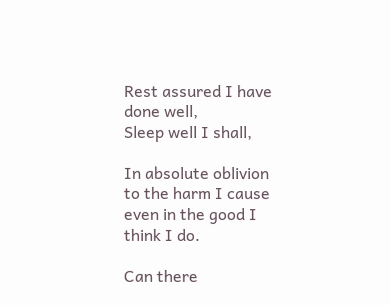Rest assured I have done well,
Sleep well I shall,

In absolute oblivion to the harm I cause
even in the good I think I do.

Can there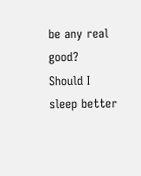be any real good?
Should I sleep better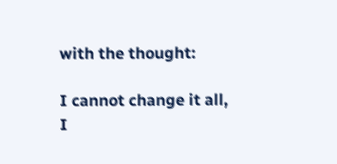with the thought:

I cannot change it all,
I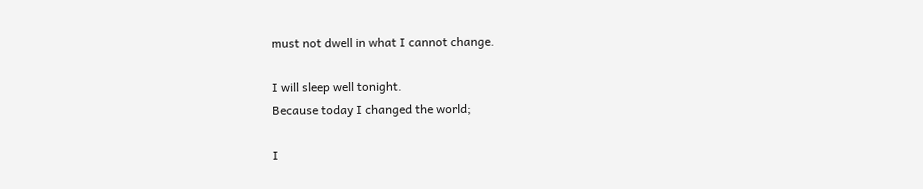must not dwell in what I cannot change.

I will sleep well tonight.
Because today I changed the world;

I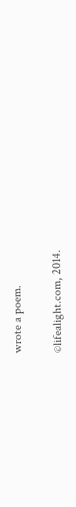wrote a poem.

©lifealight.com, 2014.